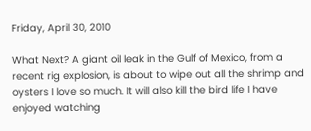Friday, April 30, 2010

What Next? A giant oil leak in the Gulf of Mexico, from a recent rig explosion, is about to wipe out all the shrimp and oysters I love so much. It will also kill the bird life I have enjoyed watching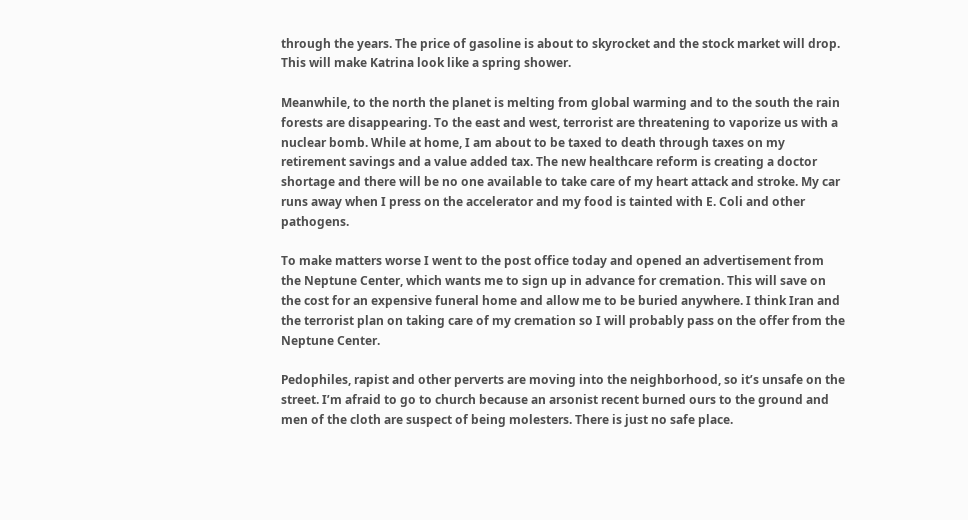through the years. The price of gasoline is about to skyrocket and the stock market will drop. This will make Katrina look like a spring shower.

Meanwhile, to the north the planet is melting from global warming and to the south the rain forests are disappearing. To the east and west, terrorist are threatening to vaporize us with a nuclear bomb. While at home, I am about to be taxed to death through taxes on my retirement savings and a value added tax. The new healthcare reform is creating a doctor shortage and there will be no one available to take care of my heart attack and stroke. My car runs away when I press on the accelerator and my food is tainted with E. Coli and other pathogens.

To make matters worse I went to the post office today and opened an advertisement from the Neptune Center, which wants me to sign up in advance for cremation. This will save on the cost for an expensive funeral home and allow me to be buried anywhere. I think Iran and the terrorist plan on taking care of my cremation so I will probably pass on the offer from the Neptune Center.

Pedophiles, rapist and other perverts are moving into the neighborhood, so it’s unsafe on the street. I’m afraid to go to church because an arsonist recent burned ours to the ground and men of the cloth are suspect of being molesters. There is just no safe place.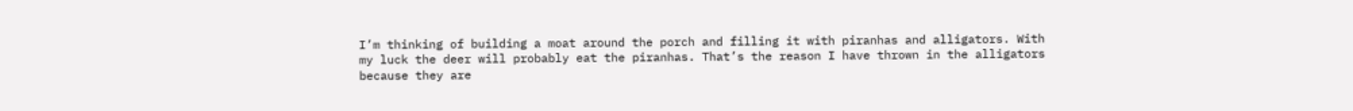I’m thinking of building a moat around the porch and filling it with piranhas and alligators. With my luck the deer will probably eat the piranhas. That’s the reason I have thrown in the alligators because they are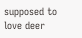supposed to love deer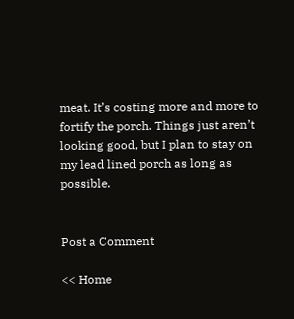meat. It’s costing more and more to fortify the porch. Things just aren’t looking good, but I plan to stay on my lead lined porch as long as possible.


Post a Comment

<< Home